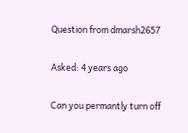Question from dmarsh2657

Asked: 4 years ago

Can you permantly turn off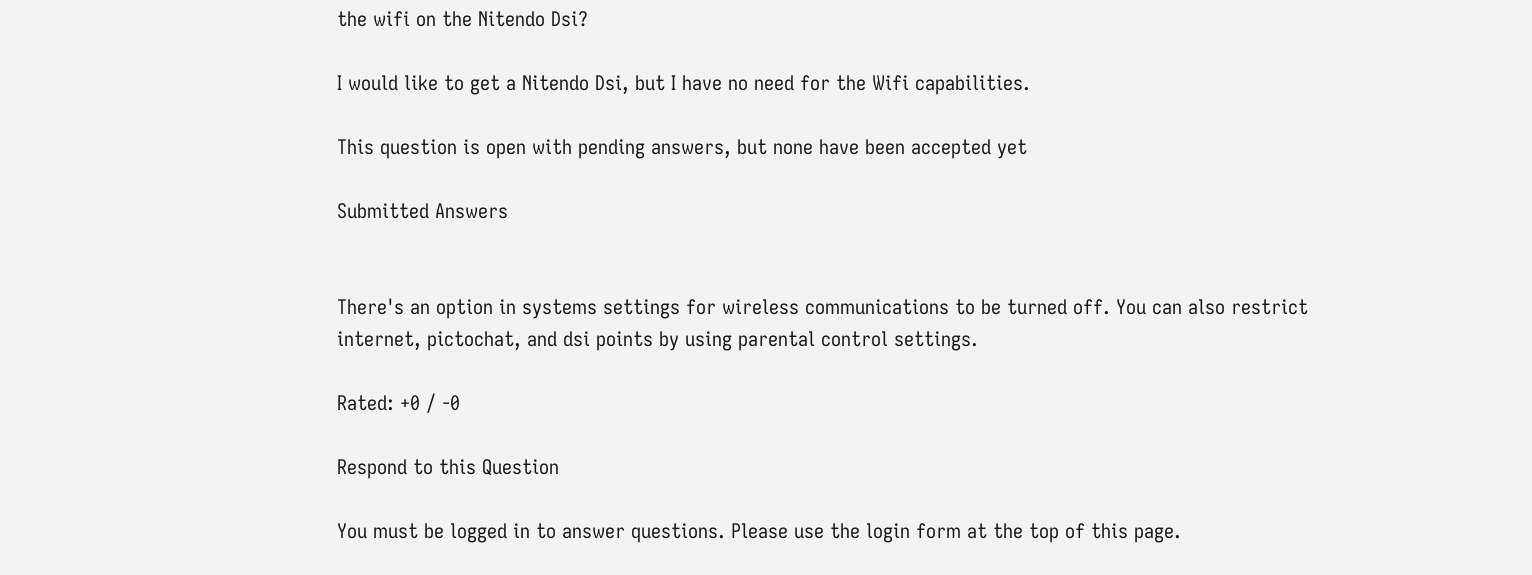the wifi on the Nitendo Dsi?

I would like to get a Nitendo Dsi, but I have no need for the Wifi capabilities.

This question is open with pending answers, but none have been accepted yet

Submitted Answers


There's an option in systems settings for wireless communications to be turned off. You can also restrict internet, pictochat, and dsi points by using parental control settings.

Rated: +0 / -0

Respond to this Question

You must be logged in to answer questions. Please use the login form at the top of this page.